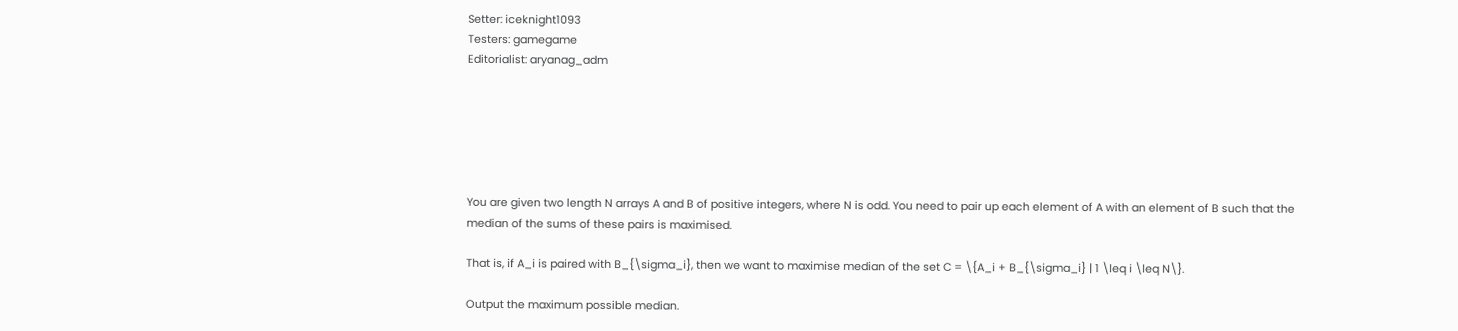Setter: iceknight1093
Testers: gamegame
Editorialist: aryanag_adm






You are given two length N arrays A and B of positive integers, where N is odd. You need to pair up each element of A with an element of B such that the median of the sums of these pairs is maximised.

That is, if A_i is paired with B_{\sigma_i}, then we want to maximise median of the set C = \{A_i + B_{\sigma_i} | 1 \leq i \leq N\}.

Output the maximum possible median.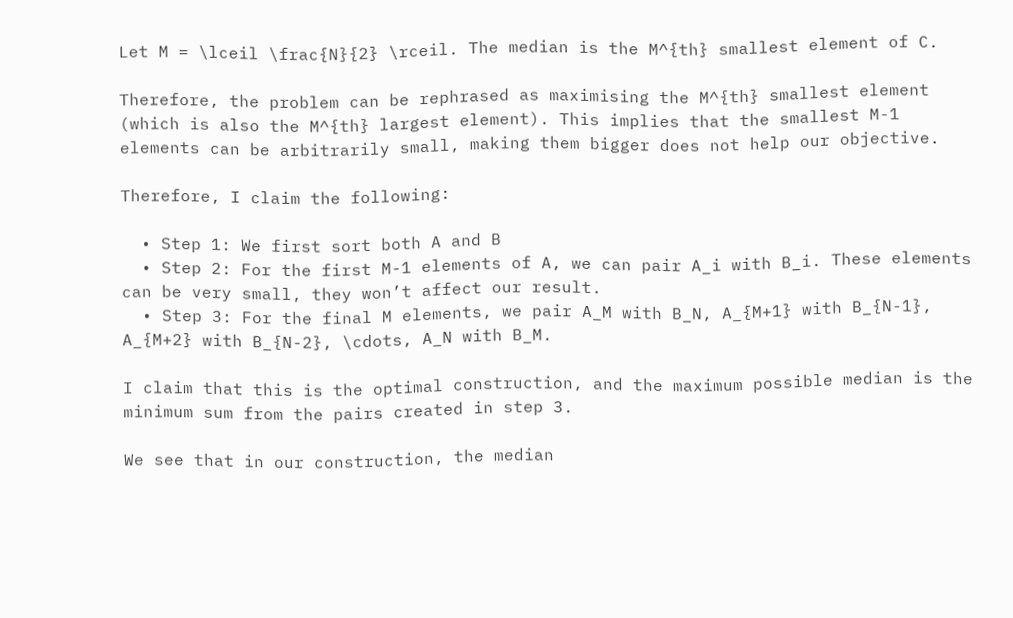Let M = \lceil \frac{N}{2} \rceil. The median is the M^{th} smallest element of C.

Therefore, the problem can be rephrased as maximising the M^{th} smallest element (which is also the M^{th} largest element). This implies that the smallest M-1 elements can be arbitrarily small, making them bigger does not help our objective.

Therefore, I claim the following:

  • Step 1: We first sort both A and B
  • Step 2: For the first M-1 elements of A, we can pair A_i with B_i. These elements can be very small, they won’t affect our result.
  • Step 3: For the final M elements, we pair A_M with B_N, A_{M+1} with B_{N-1}, A_{M+2} with B_{N-2}, \cdots, A_N with B_M.

I claim that this is the optimal construction, and the maximum possible median is the minimum sum from the pairs created in step 3.

We see that in our construction, the median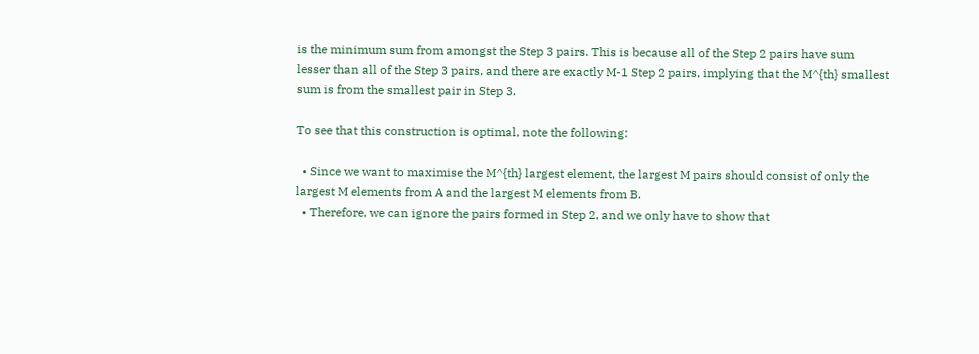is the minimum sum from amongst the Step 3 pairs. This is because all of the Step 2 pairs have sum lesser than all of the Step 3 pairs, and there are exactly M-1 Step 2 pairs, implying that the M^{th} smallest sum is from the smallest pair in Step 3.

To see that this construction is optimal, note the following:

  • Since we want to maximise the M^{th} largest element, the largest M pairs should consist of only the largest M elements from A and the largest M elements from B.
  • Therefore, we can ignore the pairs formed in Step 2, and we only have to show that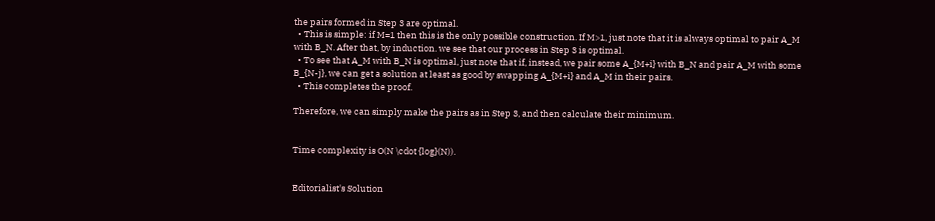the pairs formed in Step 3 are optimal.
  • This is simple: if M=1 then this is the only possible construction. If M>1, just note that it is always optimal to pair A_M with B_N. After that, by induction. we see that our process in Step 3 is optimal.
  • To see that A_M with B_N is optimal, just note that if, instead, we pair some A_{M+i} with B_N and pair A_M with some B_{N-j}, we can get a solution at least as good by swapping A_{M+i} and A_M in their pairs.
  • This completes the proof.

Therefore, we can simply make the pairs as in Step 3, and then calculate their minimum.


Time complexity is O(N \cdot {log}(N)).


Editorialist's Solution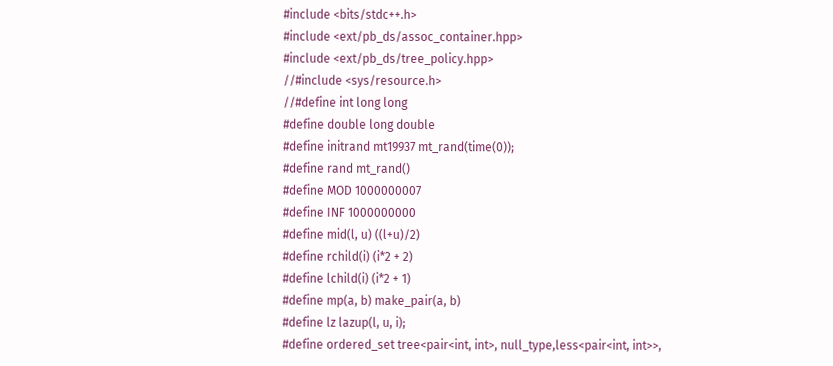#include <bits/stdc++.h>
#include <ext/pb_ds/assoc_container.hpp>
#include <ext/pb_ds/tree_policy.hpp>
//#include <sys/resource.h>
//#define int long long
#define double long double
#define initrand mt19937 mt_rand(time(0));
#define rand mt_rand()
#define MOD 1000000007
#define INF 1000000000
#define mid(l, u) ((l+u)/2)
#define rchild(i) (i*2 + 2)
#define lchild(i) (i*2 + 1)
#define mp(a, b) make_pair(a, b)
#define lz lazup(l, u, i);
#define ordered_set tree<pair<int, int>, null_type,less<pair<int, int>>,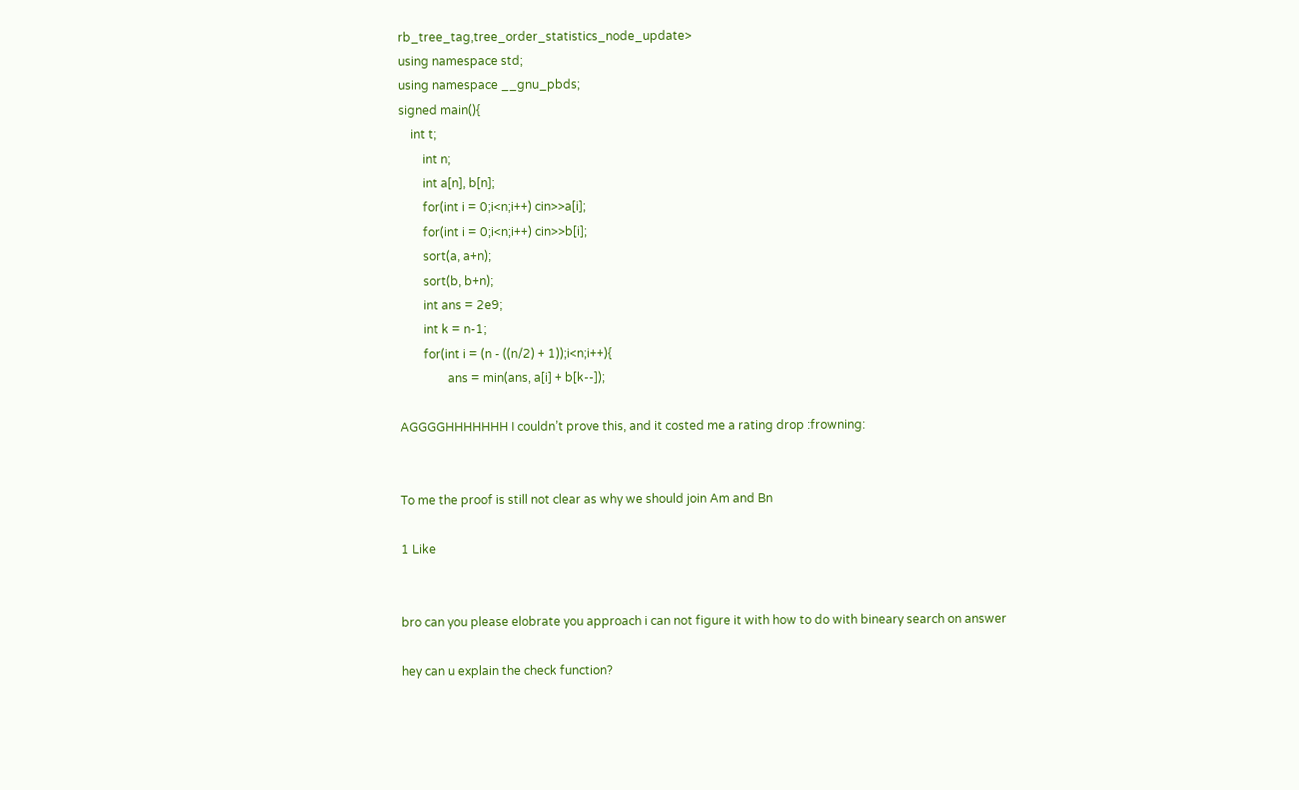rb_tree_tag,tree_order_statistics_node_update>
using namespace std;
using namespace __gnu_pbds;
signed main(){
    int t;
        int n;
        int a[n], b[n];
        for(int i = 0;i<n;i++) cin>>a[i];
        for(int i = 0;i<n;i++) cin>>b[i];
        sort(a, a+n);
        sort(b, b+n);
        int ans = 2e9;
        int k = n-1;
        for(int i = (n - ((n/2) + 1));i<n;i++){
                ans = min(ans, a[i] + b[k--]);

AGGGGHHHHHHH I couldn’t prove this, and it costed me a rating drop :frowning:


To me the proof is still not clear as why we should join Am and Bn

1 Like


bro can you please elobrate you approach i can not figure it with how to do with bineary search on answer

hey can u explain the check function?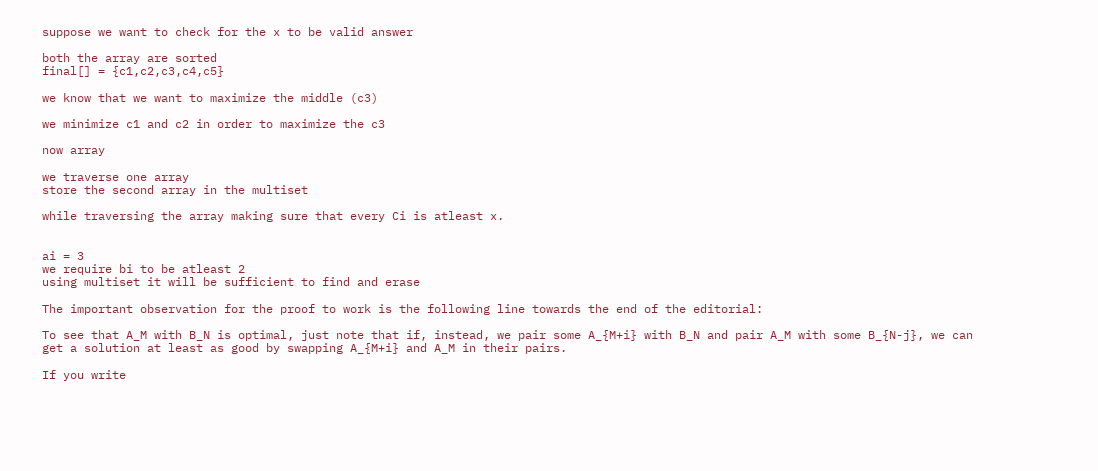suppose we want to check for the x to be valid answer

both the array are sorted
final[] = {c1,c2,c3,c4,c5}

we know that we want to maximize the middle (c3)

we minimize c1 and c2 in order to maximize the c3

now array

we traverse one array
store the second array in the multiset

while traversing the array making sure that every Ci is atleast x.


ai = 3
we require bi to be atleast 2
using multiset it will be sufficient to find and erase

The important observation for the proof to work is the following line towards the end of the editorial:

To see that A_M with B_N is optimal, just note that if, instead, we pair some A_{M+i} with B_N and pair A_M with some B_{N-j}, we can get a solution at least as good by swapping A_{M+i} and A_M in their pairs.

If you write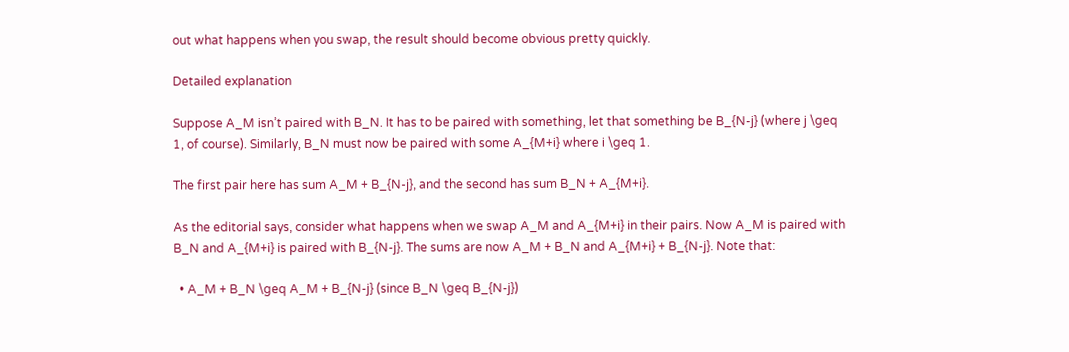out what happens when you swap, the result should become obvious pretty quickly.

Detailed explanation

Suppose A_M isn’t paired with B_N. It has to be paired with something, let that something be B_{N-j} (where j \geq 1, of course). Similarly, B_N must now be paired with some A_{M+i} where i \geq 1.

The first pair here has sum A_M + B_{N-j}, and the second has sum B_N + A_{M+i}.

As the editorial says, consider what happens when we swap A_M and A_{M+i} in their pairs. Now A_M is paired with B_N and A_{M+i} is paired with B_{N-j}. The sums are now A_M + B_N and A_{M+i} + B_{N-j}. Note that:

  • A_M + B_N \geq A_M + B_{N-j} (since B_N \geq B_{N-j})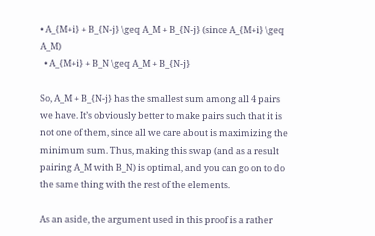• A_{M+i} + B_{N-j} \geq A_M + B_{N-j} (since A_{M+i} \geq A_M)
  • A_{M+i} + B_N \geq A_M + B_{N-j}

So, A_M + B_{N-j} has the smallest sum among all 4 pairs we have. It’s obviously better to make pairs such that it is not one of them, since all we care about is maximizing the minimum sum. Thus, making this swap (and as a result pairing A_M with B_N) is optimal, and you can go on to do the same thing with the rest of the elements.

As an aside, the argument used in this proof is a rather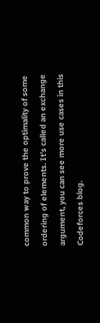common way to prove the optimality of some ordering of elements. It’s called an exchange argument, you can see more use cases in this Codeforces blog.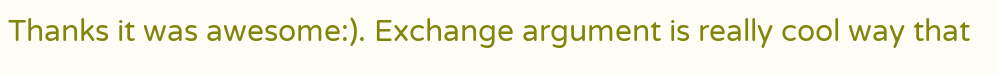Thanks it was awesome:). Exchange argument is really cool way that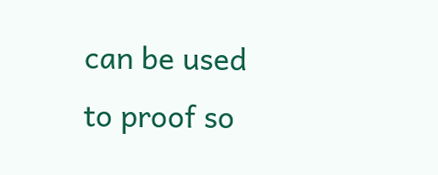can be used to proof so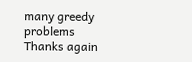many greedy problems
Thanks again